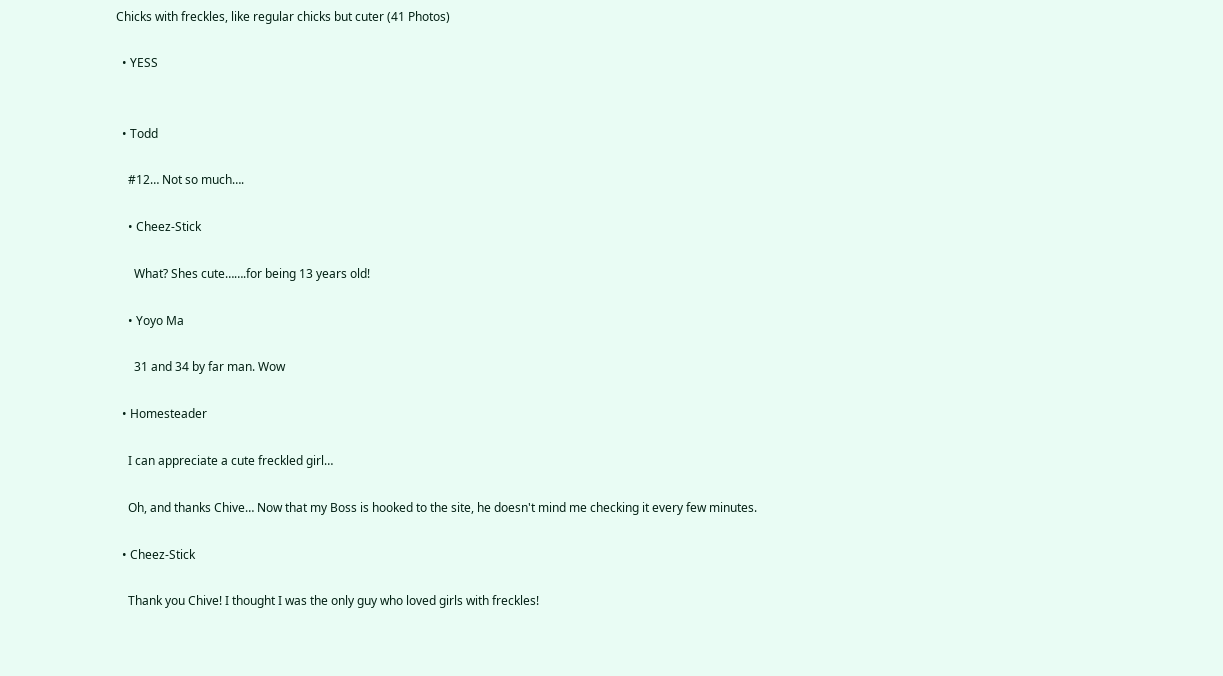Chicks with freckles, like regular chicks but cuter (41 Photos)

  • YESS


  • Todd

    #12… Not so much….

    • Cheez-Stick

      What? Shes cute…….for being 13 years old!

    • Yoyo Ma

      31 and 34 by far man. Wow

  • Homesteader

    I can appreciate a cute freckled girl…

    Oh, and thanks Chive… Now that my Boss is hooked to the site, he doesn't mind me checking it every few minutes.

  • Cheez-Stick

    Thank you Chive! I thought I was the only guy who loved girls with freckles!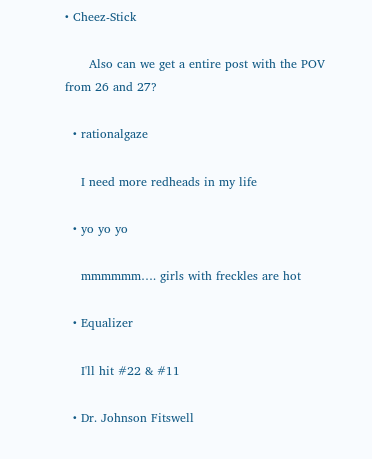• Cheez-Stick

      Also can we get a entire post with the POV from 26 and 27?

  • rationalgaze

    I need more redheads in my life

  • yo yo yo

    mmmmmm…. girls with freckles are hot

  • Equalizer

    I'll hit #22 & #11

  • Dr. Johnson Fitswell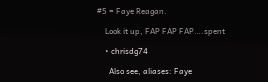#5 = Faye Reagan.

    Look it up, FAP FAP FAP….spent

    • chrisdg74

      Also see, aliases: Faye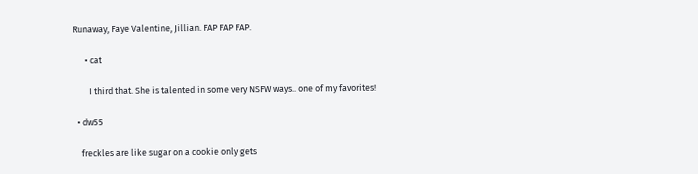Runaway, Faye Valentine, Jillian. FAP FAP FAP.

      • cat

        I third that. She is talented in some very NSFW ways.. one of my favorites!

  • dw55

    freckles are like sugar on a cookie only gets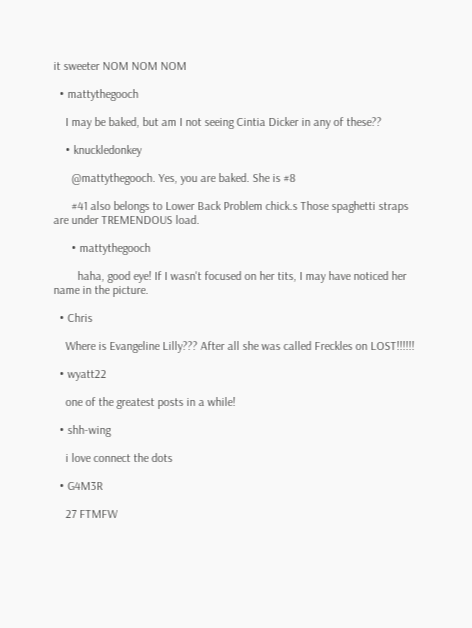it sweeter NOM NOM NOM

  • mattythegooch

    I may be baked, but am I not seeing Cintia Dicker in any of these??

    • knuckledonkey

      @mattythegooch. Yes, you are baked. She is #8

      #41 also belongs to Lower Back Problem chick.s Those spaghetti straps are under TREMENDOUS load.

      • mattythegooch

        haha, good eye! If I wasn't focused on her tits, I may have noticed her name in the picture.

  • Chris

    Where is Evangeline Lilly??? After all she was called Freckles on LOST!!!!!!

  • wyatt22

    one of the greatest posts in a while!

  • shh-wing

    i love connect the dots

  • G4M3R

    27 FTMFW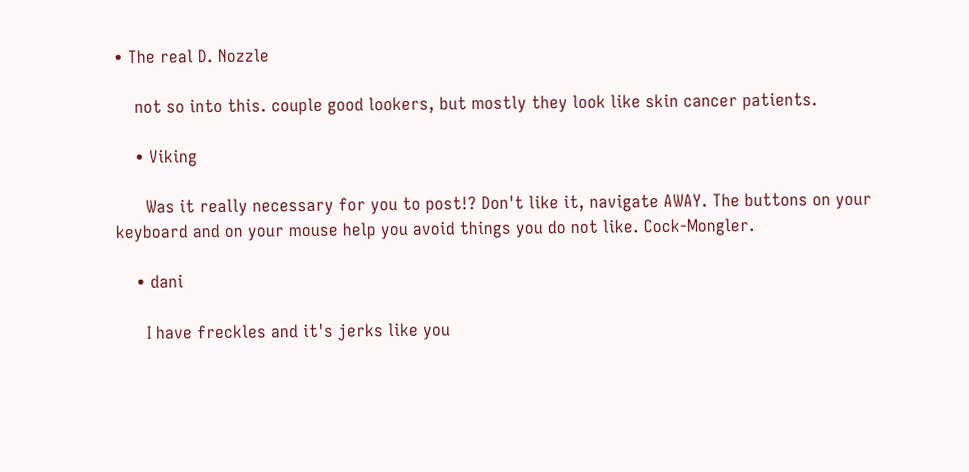• The real D. Nozzle

    not so into this. couple good lookers, but mostly they look like skin cancer patients.

    • Viking

      Was it really necessary for you to post!? Don't like it, navigate AWAY. The buttons on your keyboard and on your mouse help you avoid things you do not like. Cock-Mongler.

    • dani

      I have freckles and it's jerks like you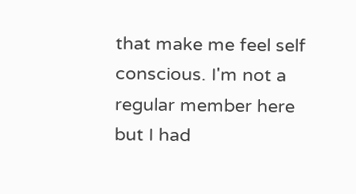that make me feel self conscious. I'm not a regular member here but I had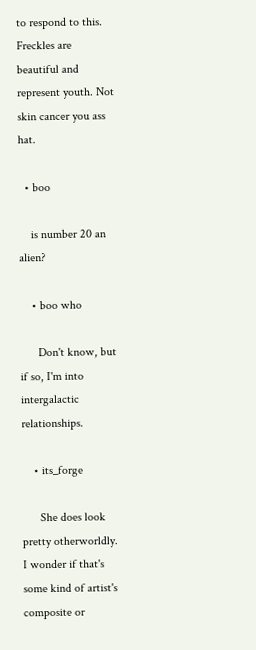to respond to this. Freckles are beautiful and represent youth. Not skin cancer you ass hat.

  • boo

    is number 20 an alien?

    • boo who

      Don't know, but if so, I'm into intergalactic relationships.

    • its_forge

      She does look pretty otherworldly. I wonder if that's some kind of artist's composite or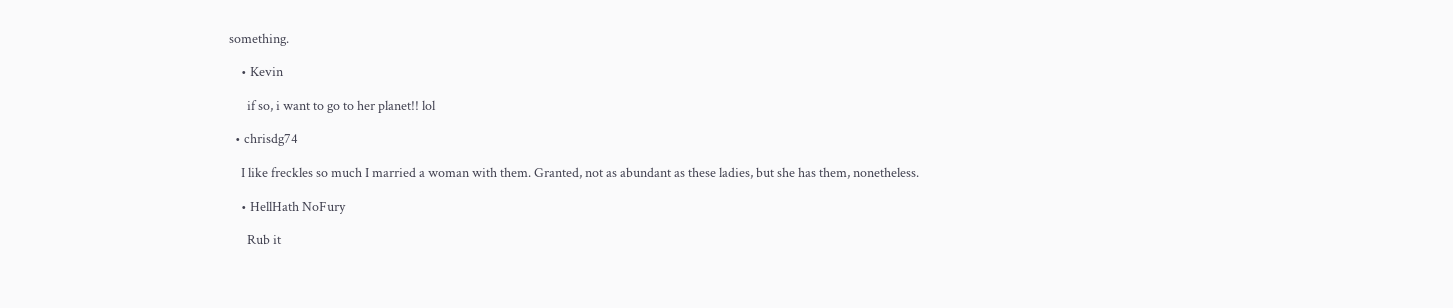something.

    • Kevin

      if so, i want to go to her planet!! lol

  • chrisdg74

    I like freckles so much I married a woman with them. Granted, not as abundant as these ladies, but she has them, nonetheless.

    • HellHath NoFury

      Rub it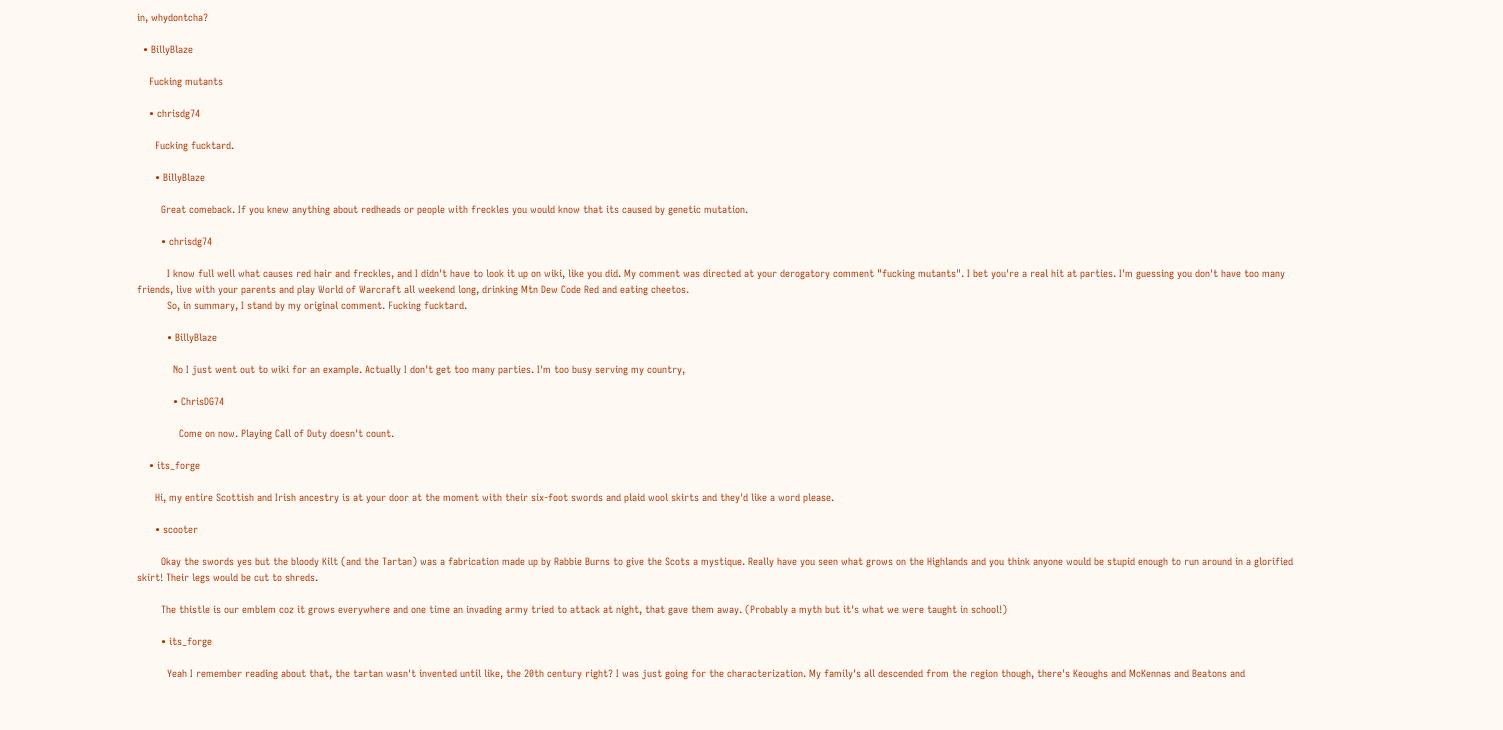in, whydontcha?

  • BillyBlaze

    Fucking mutants

    • chrisdg74

      Fucking fucktard.

      • BillyBlaze

        Great comeback. If you knew anything about redheads or people with freckles you would know that its caused by genetic mutation.

        • chrisdg74

          I know full well what causes red hair and freckles, and I didn't have to look it up on wiki, like you did. My comment was directed at your derogatory comment "fucking mutants". I bet you're a real hit at parties. I'm guessing you don't have too many friends, live with your parents and play World of Warcraft all weekend long, drinking Mtn Dew Code Red and eating cheetos.
          So, in summary, I stand by my original comment. Fucking fucktard.

          • BillyBlaze

            No I just went out to wiki for an example. Actually I don't get too many parties. I'm too busy serving my country,

            • ChrisDG74

              Come on now. Playing Call of Duty doesn't count.

    • its_forge

      Hi, my entire Scottish and Irish ancestry is at your door at the moment with their six-foot swords and plaid wool skirts and they'd like a word please.

      • scooter

        Okay the swords yes but the bloody Kilt (and the Tartan) was a fabrication made up by Rabbie Burns to give the Scots a mystique. Really have you seen what grows on the Highlands and you think anyone would be stupid enough to run around in a glorified skirt! Their legs would be cut to shreds.

        The thistle is our emblem coz it grows everywhere and one time an invading army tried to attack at night, that gave them away. (Probably a myth but it's what we were taught in school!)

        • its_forge

          Yeah I remember reading about that, the tartan wasn't invented until like, the 20th century right? I was just going for the characterization. My family's all descended from the region though, there's Keoughs and McKennas and Beatons and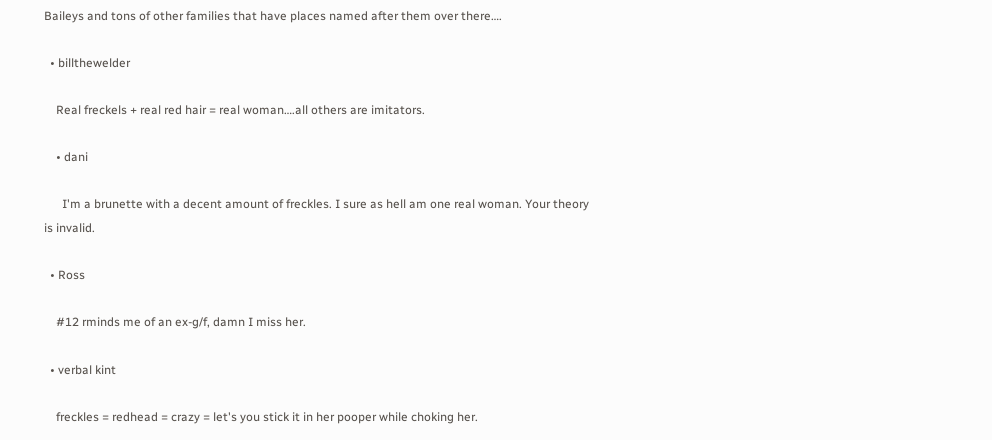Baileys and tons of other families that have places named after them over there….

  • billthewelder

    Real freckels + real red hair = real woman….all others are imitators.

    • dani

      I'm a brunette with a decent amount of freckles. I sure as hell am one real woman. Your theory is invalid.

  • Ross

    #12 rminds me of an ex-g/f, damn I miss her.

  • verbal kint

    freckles = redhead = crazy = let's you stick it in her pooper while choking her.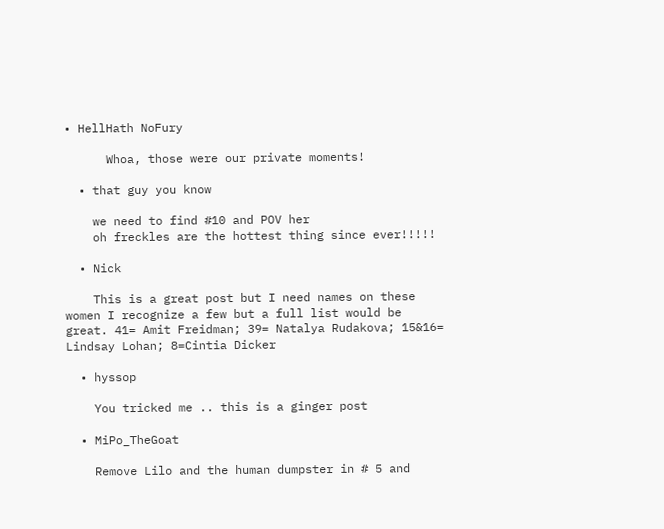• HellHath NoFury

      Whoa, those were our private moments!

  • that guy you know

    we need to find #10 and POV her
    oh freckles are the hottest thing since ever!!!!!

  • Nick

    This is a great post but I need names on these women I recognize a few but a full list would be great. 41= Amit Freidman; 39= Natalya Rudakova; 15&16= Lindsay Lohan; 8=Cintia Dicker

  • hyssop

    You tricked me .. this is a ginger post

  • MiPo_TheGoat

    Remove Lilo and the human dumpster in # 5 and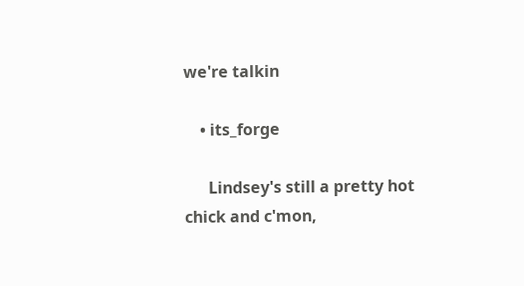we're talkin

    • its_forge

      Lindsey's still a pretty hot chick and c'mon,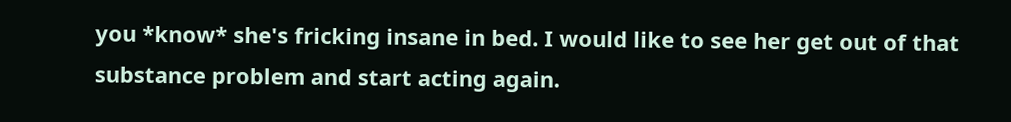you *know* she's fricking insane in bed. I would like to see her get out of that substance problem and start acting again.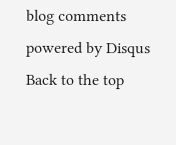blog comments powered by Disqus
Back to the top